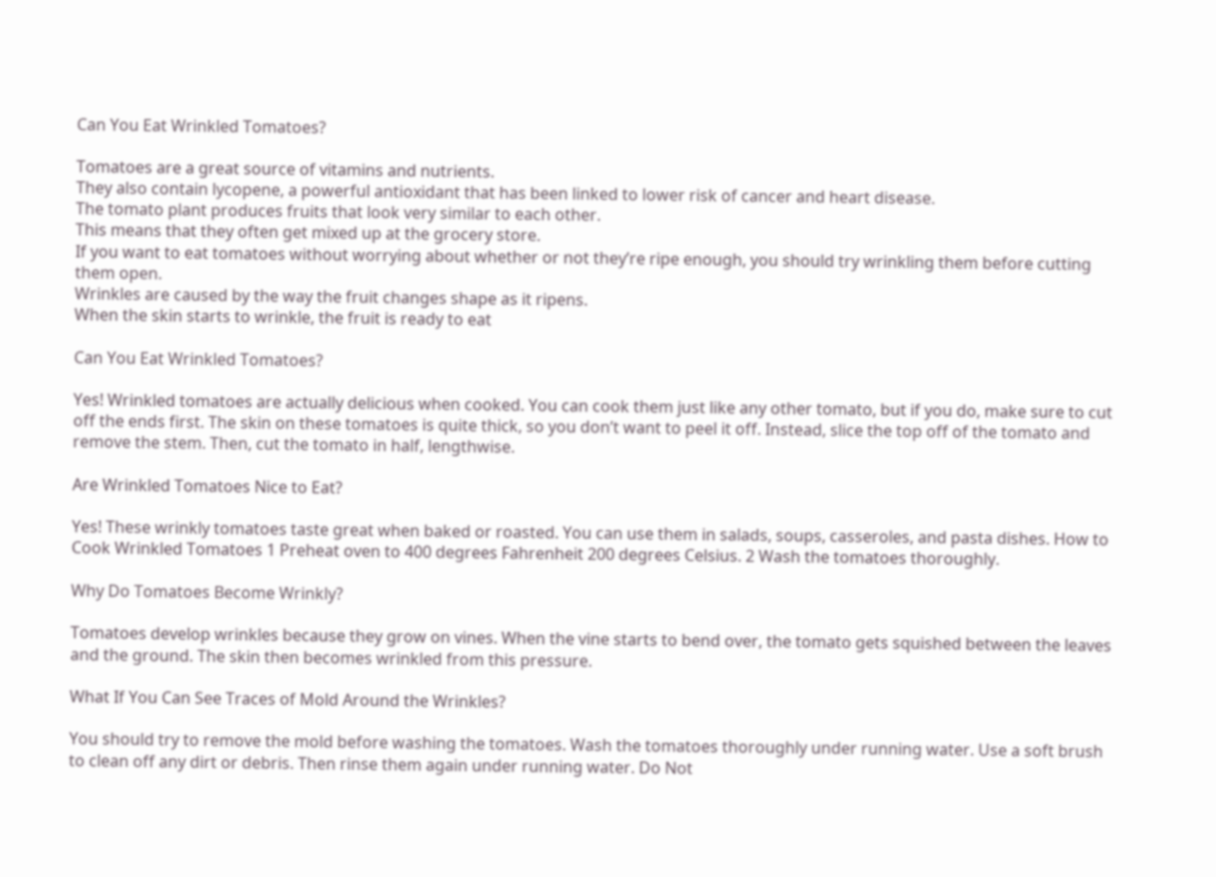Can You Eat Wrinkled Tomatoes?

Tomatoes are a great source of vitamins and nutrients.
They also contain lycopene, a powerful antioxidant that has been linked to lower risk of cancer and heart disease.
The tomato plant produces fruits that look very similar to each other.
This means that they often get mixed up at the grocery store.
If you want to eat tomatoes without worrying about whether or not they’re ripe enough, you should try wrinkling them before cutting them open.
Wrinkles are caused by the way the fruit changes shape as it ripens.
When the skin starts to wrinkle, the fruit is ready to eat

Can You Eat Wrinkled Tomatoes?

Yes! Wrinkled tomatoes are actually delicious when cooked. You can cook them just like any other tomato, but if you do, make sure to cut off the ends first. The skin on these tomatoes is quite thick, so you don’t want to peel it off. Instead, slice the top off of the tomato and remove the stem. Then, cut the tomato in half, lengthwise.

Are Wrinkled Tomatoes Nice to Eat?

Yes! These wrinkly tomatoes taste great when baked or roasted. You can use them in salads, soups, casseroles, and pasta dishes. How to Cook Wrinkled Tomatoes 1 Preheat oven to 400 degrees Fahrenheit 200 degrees Celsius. 2 Wash the tomatoes thoroughly.

Why Do Tomatoes Become Wrinkly?

Tomatoes develop wrinkles because they grow on vines. When the vine starts to bend over, the tomato gets squished between the leaves and the ground. The skin then becomes wrinkled from this pressure.

What If You Can See Traces of Mold Around the Wrinkles?

You should try to remove the mold before washing the tomatoes. Wash the tomatoes thoroughly under running water. Use a soft brush to clean off any dirt or debris. Then rinse them again under running water. Do Not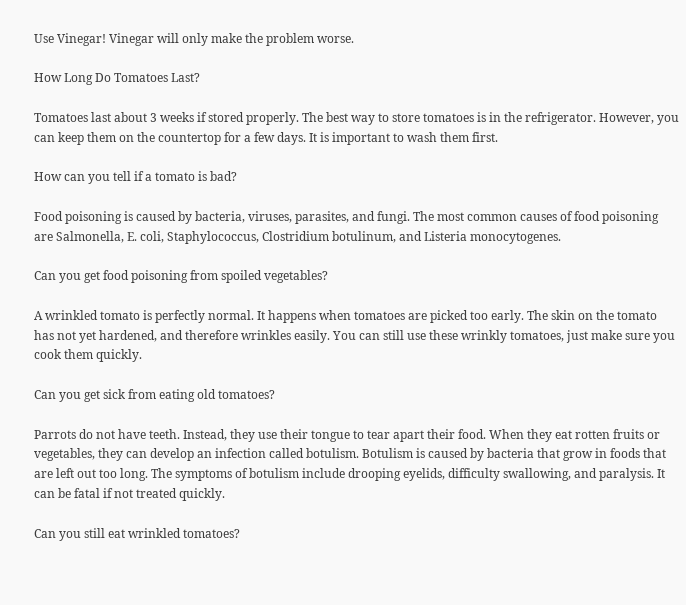Use Vinegar! Vinegar will only make the problem worse.

How Long Do Tomatoes Last?

Tomatoes last about 3 weeks if stored properly. The best way to store tomatoes is in the refrigerator. However, you can keep them on the countertop for a few days. It is important to wash them first.

How can you tell if a tomato is bad?

Food poisoning is caused by bacteria, viruses, parasites, and fungi. The most common causes of food poisoning are Salmonella, E. coli, Staphylococcus, Clostridium botulinum, and Listeria monocytogenes.

Can you get food poisoning from spoiled vegetables?

A wrinkled tomato is perfectly normal. It happens when tomatoes are picked too early. The skin on the tomato has not yet hardened, and therefore wrinkles easily. You can still use these wrinkly tomatoes, just make sure you cook them quickly.

Can you get sick from eating old tomatoes?

Parrots do not have teeth. Instead, they use their tongue to tear apart their food. When they eat rotten fruits or vegetables, they can develop an infection called botulism. Botulism is caused by bacteria that grow in foods that are left out too long. The symptoms of botulism include drooping eyelids, difficulty swallowing, and paralysis. It can be fatal if not treated quickly.

Can you still eat wrinkled tomatoes?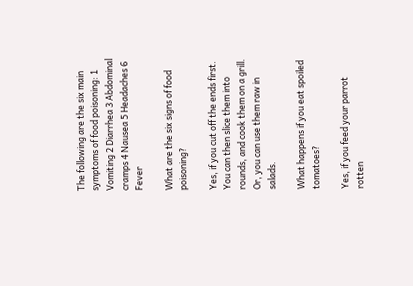The following are the six main symptoms of food poisoning: 1 Vomiting 2 Diarrhea 3 Abdominal cramps 4 Nausea 5 Headaches 6 Fever

What are the six signs of food poisoning?

Yes, if you cut off the ends first. You can then slice them into rounds, and cook them on a grill. Or, you can use them raw in salads.

What happens if you eat spoiled tomatoes?

Yes, if you feed your parrot rotten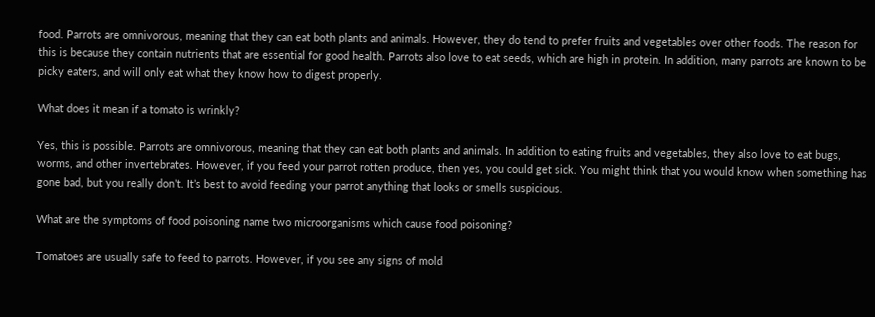food. Parrots are omnivorous, meaning that they can eat both plants and animals. However, they do tend to prefer fruits and vegetables over other foods. The reason for this is because they contain nutrients that are essential for good health. Parrots also love to eat seeds, which are high in protein. In addition, many parrots are known to be picky eaters, and will only eat what they know how to digest properly.

What does it mean if a tomato is wrinkly?

Yes, this is possible. Parrots are omnivorous, meaning that they can eat both plants and animals. In addition to eating fruits and vegetables, they also love to eat bugs, worms, and other invertebrates. However, if you feed your parrot rotten produce, then yes, you could get sick. You might think that you would know when something has gone bad, but you really don’t. It’s best to avoid feeding your parrot anything that looks or smells suspicious.

What are the symptoms of food poisoning name two microorganisms which cause food poisoning?

Tomatoes are usually safe to feed to parrots. However, if you see any signs of mold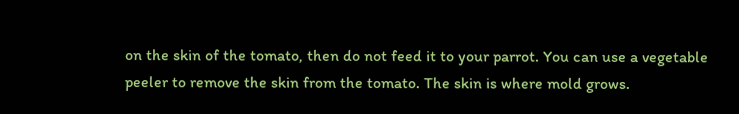on the skin of the tomato, then do not feed it to your parrot. You can use a vegetable peeler to remove the skin from the tomato. The skin is where mold grows.